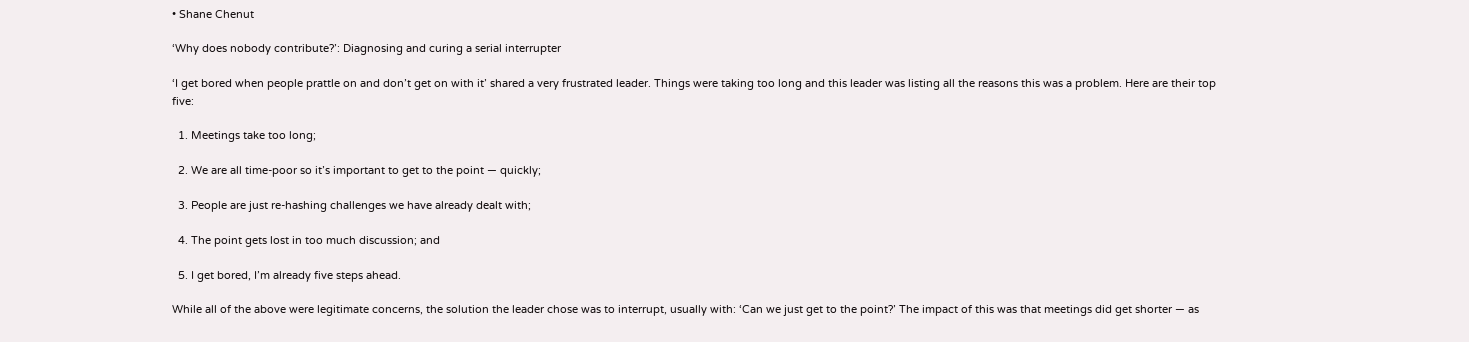• Shane Chenut

‘Why does nobody contribute?’: Diagnosing and curing a serial interrupter

‘I get bored when people prattle on and don’t get on with it’ shared a very frustrated leader. Things were taking too long and this leader was listing all the reasons this was a problem. Here are their top five:

  1. Meetings take too long;

  2. We are all time-poor so it’s important to get to the point — quickly;

  3. People are just re-hashing challenges we have already dealt with;

  4. The point gets lost in too much discussion; and

  5. I get bored, I’m already five steps ahead.

While all of the above were legitimate concerns, the solution the leader chose was to interrupt, usually with: ‘Can we just get to the point?’ The impact of this was that meetings did get shorter — as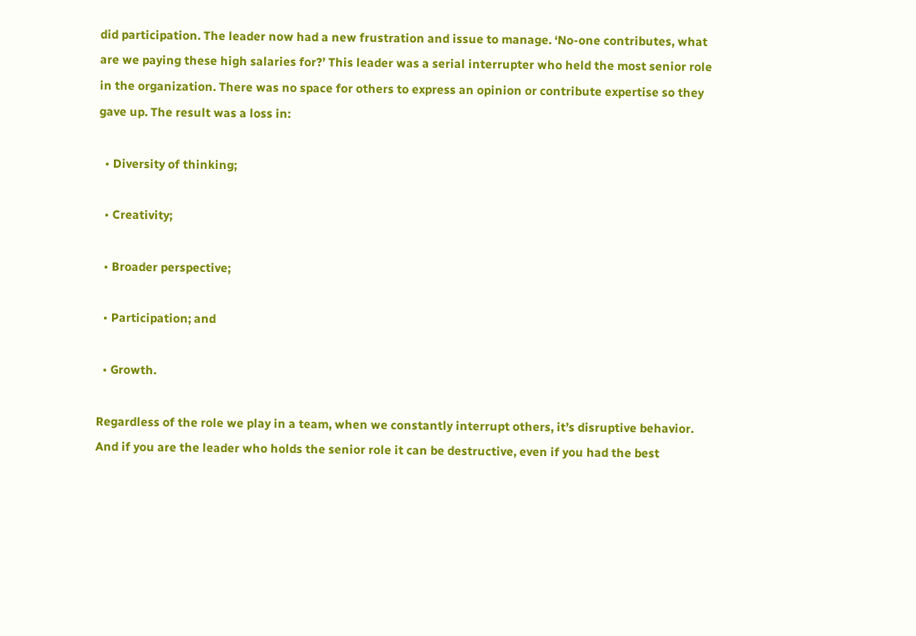did participation. The leader now had a new frustration and issue to manage. ‘No-one contributes, what are we paying these high salaries for?’ This leader was a serial interrupter who held the most senior role in the organization. There was no space for others to express an opinion or contribute expertise so they gave up. The result was a loss in:

  • Diversity of thinking;

  • Creativity;

  • Broader perspective;

  • Participation; and

  • Growth.

Regardless of the role we play in a team, when we constantly interrupt others, it’s disruptive behavior. And if you are the leader who holds the senior role it can be destructive, even if you had the best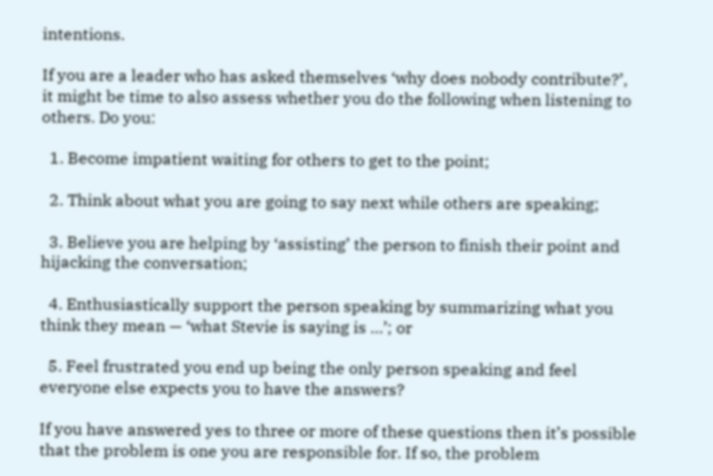intentions.

If you are a leader who has asked themselves ‘why does nobody contribute?’, it might be time to also assess whether you do the following when listening to others. Do you:

  1. Become impatient waiting for others to get to the point;

  2. Think about what you are going to say next while others are speaking;

  3. Believe you are helping by ‘assisting’ the person to finish their point and hijacking the conversation;

  4. Enthusiastically support the person speaking by summarizing what you think they mean — ‘what Stevie is saying is …’; or

  5. Feel frustrated you end up being the only person speaking and feel everyone else expects you to have the answers?

If you have answered yes to three or more of these questions then it’s possible that the problem is one you are responsible for. If so, the problem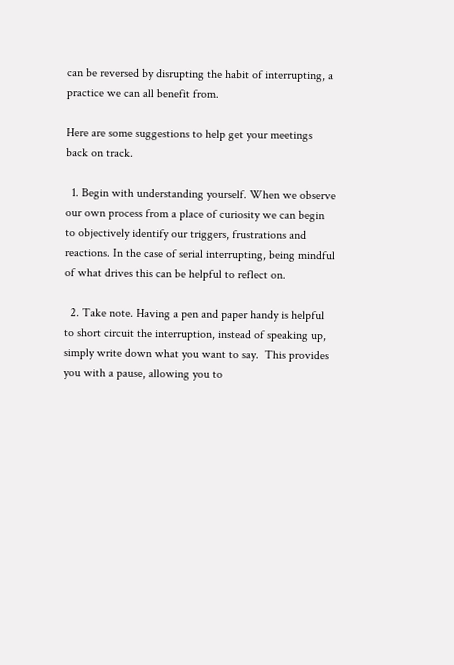can be reversed by disrupting the habit of interrupting, a practice we can all benefit from.

Here are some suggestions to help get your meetings back on track.

  1. Begin with understanding yourself. When we observe our own process from a place of curiosity we can begin to objectively identify our triggers, frustrations and reactions. In the case of serial interrupting, being mindful of what drives this can be helpful to reflect on.

  2. Take note. Having a pen and paper handy is helpful to short circuit the interruption, instead of speaking up, simply write down what you want to say.  This provides you with a pause, allowing you to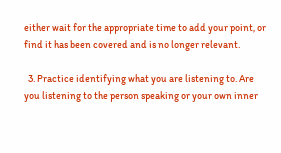either wait for the appropriate time to add your point, or find it has been covered and is no longer relevant.

  3. Practice identifying what you are listening to. Are you listening to the person speaking or your own inner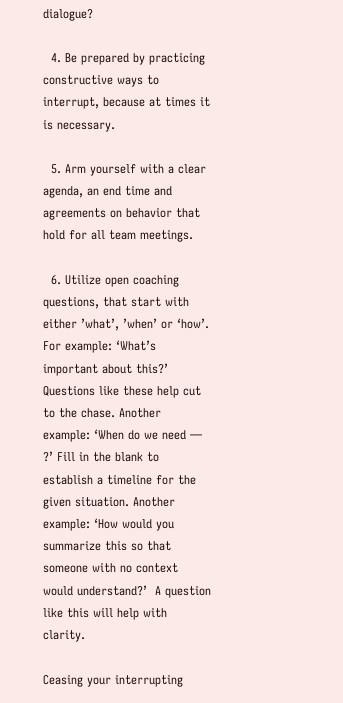dialogue?

  4. Be prepared by practicing constructive ways to interrupt, because at times it is necessary.

  5. Arm yourself with a clear agenda, an end time and agreements on behavior that hold for all team meetings.

  6. Utilize open coaching questions, that start with either ’what’, ’when’ or ‘how’. For example: ‘What’s important about this?’  Questions like these help cut to the chase. Another example: ‘When do we need — ?’ Fill in the blank to establish a timeline for the given situation. Another example: ‘How would you summarize this so that someone with no context would understand?’  A question like this will help with clarity.

Ceasing your interrupting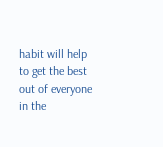habit will help to get the best out of everyone in the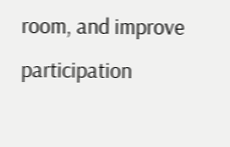room, and improve participation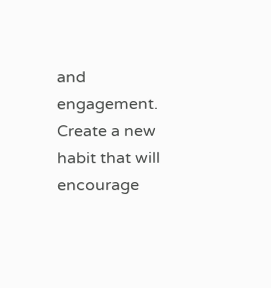and engagement. Create a new habit that will encourage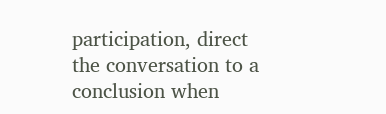participation, direct the conversation to a conclusion when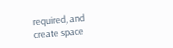required, and create space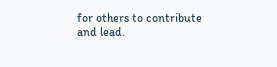for others to contribute and lead.